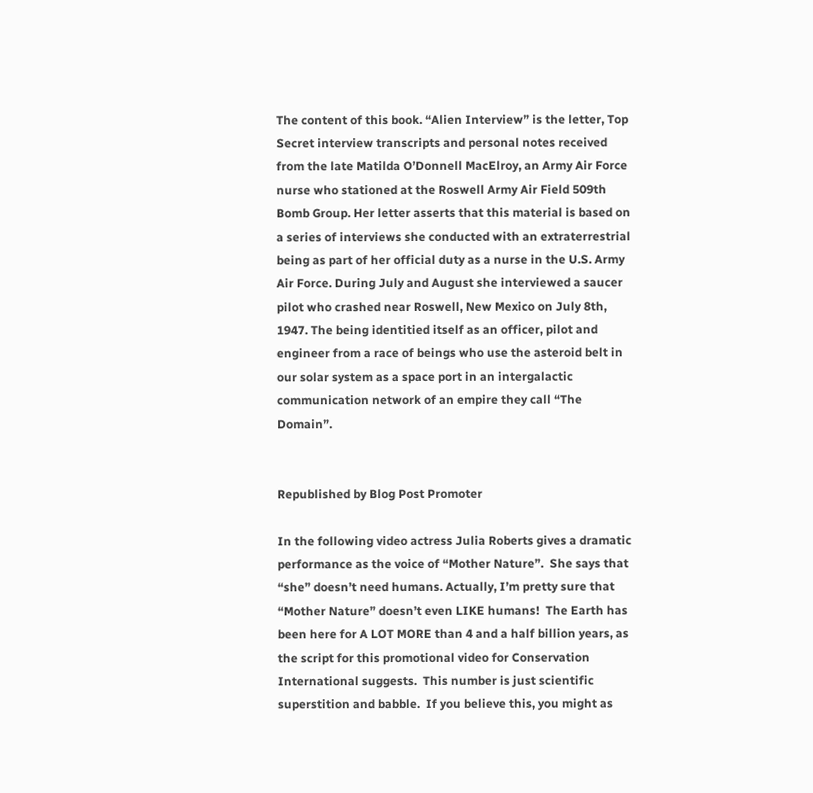The content of this book. “Alien Interview” is the letter, Top Secret interview transcripts and personal notes received from the late Matilda O’Donnell MacElroy, an Army Air Force nurse who stationed at the Roswell Army Air Field 509th Bomb Group. Her letter asserts that this material is based on a series of interviews she conducted with an extraterrestrial being as part of her official duty as a nurse in the U.S. Army Air Force. During July and August she interviewed a saucer pilot who crashed near Roswell, New Mexico on July 8th, 1947. The being identitied itself as an officer, pilot and engineer from a race of beings who use the asteroid belt in our solar system as a space port in an intergalactic communication network of an empire they call “The Domain”.


Republished by Blog Post Promoter

In the following video actress Julia Roberts gives a dramatic performance as the voice of “Mother Nature”.  She says that “she” doesn’t need humans. Actually, I’m pretty sure that “Mother Nature” doesn’t even LIKE humans!  The Earth has been here for A LOT MORE than 4 and a half billion years, as the script for this promotional video for Conservation International suggests.  This number is just scientific superstition and babble.  If you believe this, you might as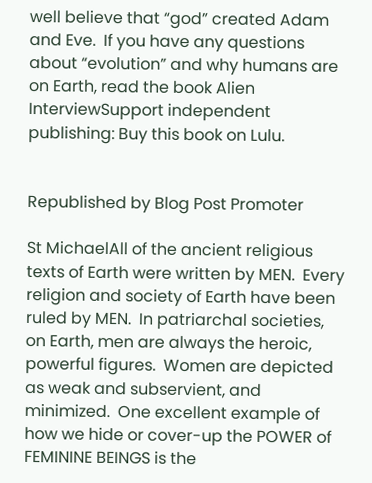well believe that “god” created Adam and Eve.  If you have any questions about “evolution” and why humans are on Earth, read the book Alien InterviewSupport independent publishing: Buy this book on Lulu.


Republished by Blog Post Promoter

St MichaelAll of the ancient religious texts of Earth were written by MEN.  Every religion and society of Earth have been ruled by MEN.  In patriarchal societies, on Earth, men are always the heroic, powerful figures.  Women are depicted as weak and subservient, and minimized.  One excellent example of how we hide or cover-up the POWER of FEMININE BEINGS is the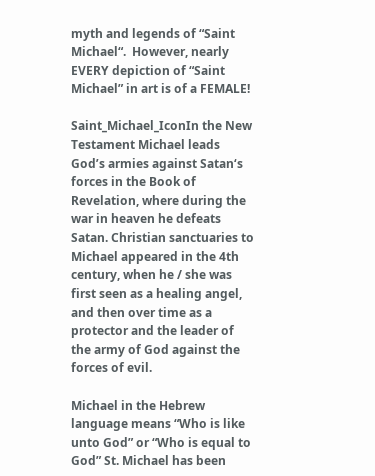myth and legends of “Saint Michael“.  However, nearly EVERY depiction of “Saint Michael” in art is of a FEMALE!

Saint_Michael_IconIn the New Testament Michael leads God’s armies against Satan‘s forces in the Book of Revelation, where during the war in heaven he defeats Satan. Christian sanctuaries to Michael appeared in the 4th century, when he / she was first seen as a healing angel, and then over time as a protector and the leader of the army of God against the forces of evil.

Michael in the Hebrew language means “Who is like unto God” or “Who is equal to God” St. Michael has been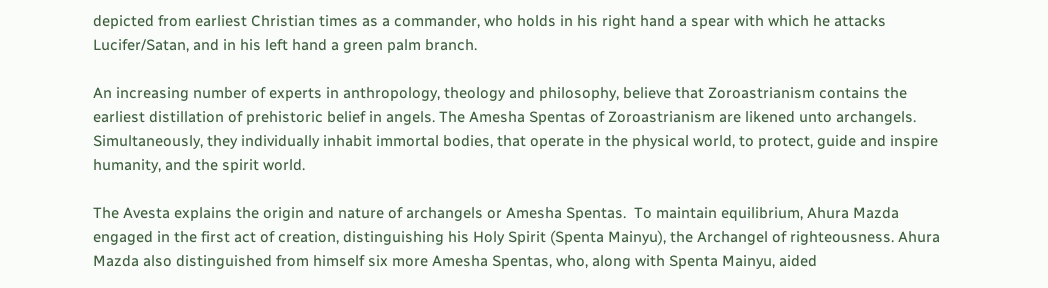depicted from earliest Christian times as a commander, who holds in his right hand a spear with which he attacks Lucifer/Satan, and in his left hand a green palm branch.

An increasing number of experts in anthropology, theology and philosophy, believe that Zoroastrianism contains the earliest distillation of prehistoric belief in angels. The Amesha Spentas of Zoroastrianism are likened unto archangels. Simultaneously, they individually inhabit immortal bodies, that operate in the physical world, to protect, guide and inspire humanity, and the spirit world.

The Avesta explains the origin and nature of archangels or Amesha Spentas.  To maintain equilibrium, Ahura Mazda engaged in the first act of creation, distinguishing his Holy Spirit (Spenta Mainyu), the Archangel of righteousness. Ahura Mazda also distinguished from himself six more Amesha Spentas, who, along with Spenta Mainyu, aided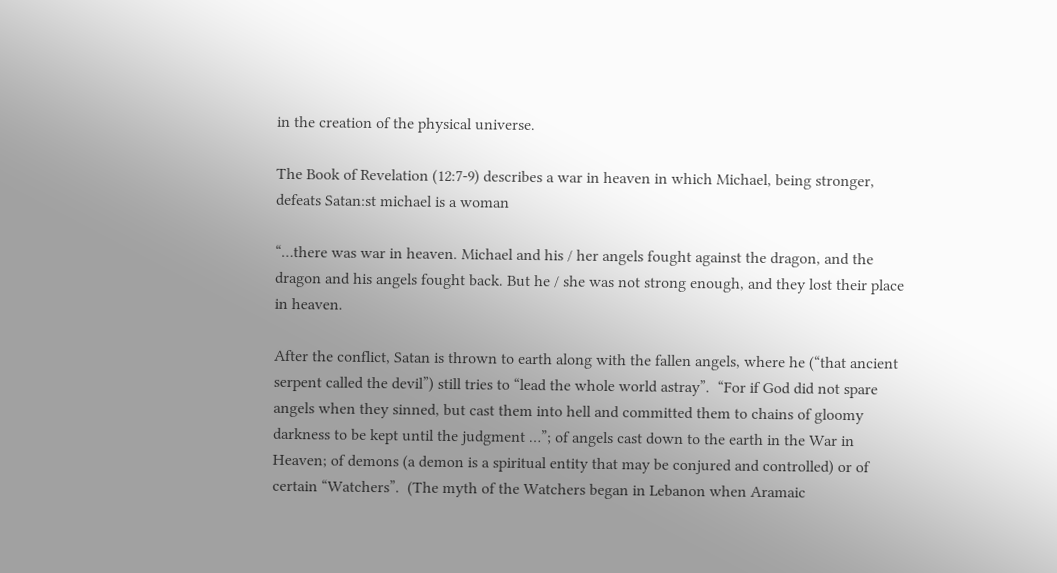in the creation of the physical universe.

The Book of Revelation (12:7-9) describes a war in heaven in which Michael, being stronger, defeats Satan:st michael is a woman

“…there was war in heaven. Michael and his / her angels fought against the dragon, and the dragon and his angels fought back. But he / she was not strong enough, and they lost their place in heaven.

After the conflict, Satan is thrown to earth along with the fallen angels, where he (“that ancient serpent called the devil”) still tries to “lead the whole world astray”.  “For if God did not spare angels when they sinned, but cast them into hell and committed them to chains of gloomy darkness to be kept until the judgment …”; of angels cast down to the earth in the War in Heaven; of demons (a demon is a spiritual entity that may be conjured and controlled) or of certain “Watchers”.  (The myth of the Watchers began in Lebanon when Aramaic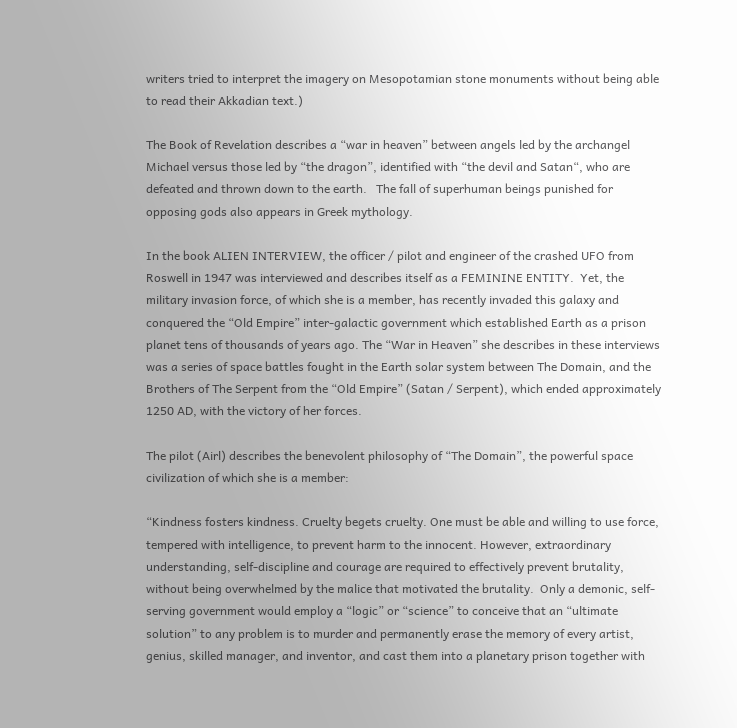writers tried to interpret the imagery on Mesopotamian stone monuments without being able to read their Akkadian text.)

The Book of Revelation describes a “war in heaven” between angels led by the archangel Michael versus those led by “the dragon”, identified with “the devil and Satan“, who are defeated and thrown down to the earth.   The fall of superhuman beings punished for opposing gods also appears in Greek mythology.

In the book ALIEN INTERVIEW, the officer / pilot and engineer of the crashed UFO from Roswell in 1947 was interviewed and describes itself as a FEMININE ENTITY.  Yet, the military invasion force, of which she is a member, has recently invaded this galaxy and conquered the “Old Empire” inter-galactic government which established Earth as a prison planet tens of thousands of years ago. The “War in Heaven” she describes in these interviews was a series of space battles fought in the Earth solar system between The Domain, and the Brothers of The Serpent from the “Old Empire” (Satan / Serpent), which ended approximately 1250 AD, with the victory of her forces.

The pilot (Airl) describes the benevolent philosophy of “The Domain”, the powerful space civilization of which she is a member:

“Kindness fosters kindness. Cruelty begets cruelty. One must be able and willing to use force, tempered with intelligence, to prevent harm to the innocent. However, extraordinary understanding, self-discipline and courage are required to effectively prevent brutality, without being overwhelmed by the malice that motivated the brutality.  Only a demonic, self-serving government would employ a “logic” or “science” to conceive that an “ultimate solution” to any problem is to murder and permanently erase the memory of every artist, genius, skilled manager, and inventor, and cast them into a planetary prison together with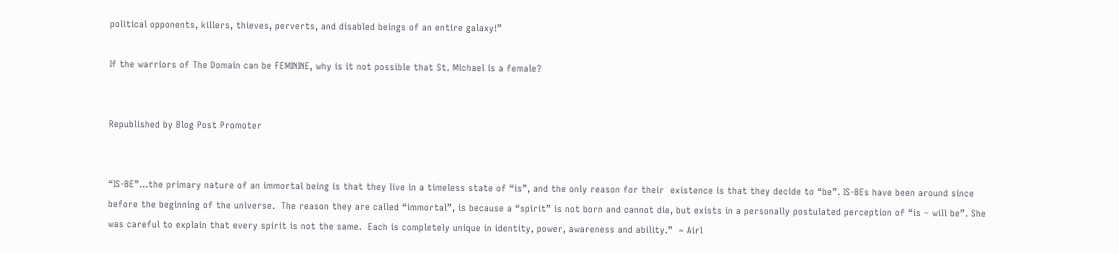political opponents, killers, thieves, perverts, and disabled beings of an entire galaxy!”

If the warriors of The Domain can be FEMININE, why is it not possible that St. Michael is a female?


Republished by Blog Post Promoter


“IS-BE”…the primary nature of an immortal being is that they live in a timeless state of “is”, and the only reason for their  existence is that they decide to “be”. IS-BEs have been around since before the beginning of the universe.  The reason they are called “immortal”, is because a “spirit” is not born and cannot die, but exists in a personally postulated perception of “is – will be”. She was careful to explain that every spirit is not the same.  Each is completely unique in identity, power, awareness and ability.”  ~ Airl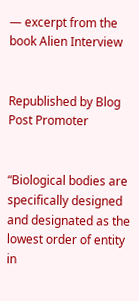— excerpt from the book Alien Interview


Republished by Blog Post Promoter


“Biological bodies are specifically designed and designated as the lowest order of entity in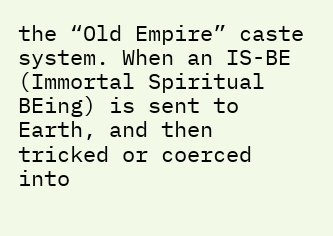the “Old Empire” caste system. When an IS-BE (Immortal Spiritual BEing) is sent to Earth, and then tricked or coerced into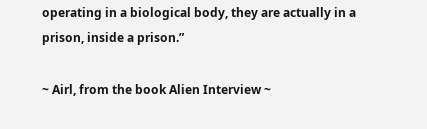operating in a biological body, they are actually in a prison, inside a prison.”

~ Airl, from the book Alien Interview ~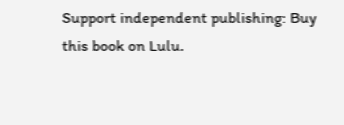Support independent publishing: Buy this book on Lulu.